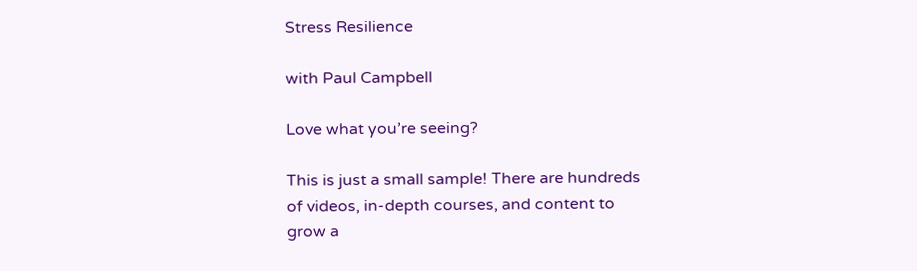Stress Resilience

with Paul Campbell

Love what you’re seeing?

This is just a small sample! There are hundreds
of videos, in-depth courses, and content to
grow a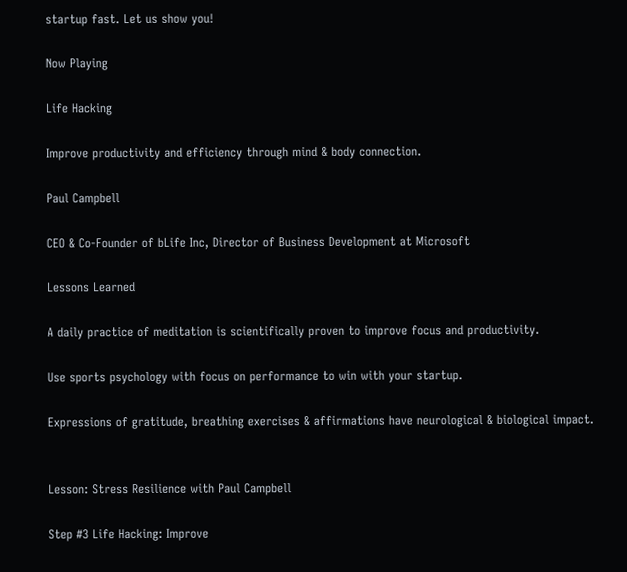startup fast. Let us show you!

Now Playing

Life Hacking

Improve productivity and efficiency through mind & body connection.

Paul Campbell

CEO & Co-Founder of bLife Inc, Director of Business Development at Microsoft

Lessons Learned

A daily practice of meditation is scientifically proven to improve focus and productivity.

Use sports psychology with focus on performance to win with your startup.

Expressions of gratitude, breathing exercises & affirmations have neurological & biological impact.


Lesson: Stress Resilience with Paul Campbell

Step #3 Life Hacking: Improve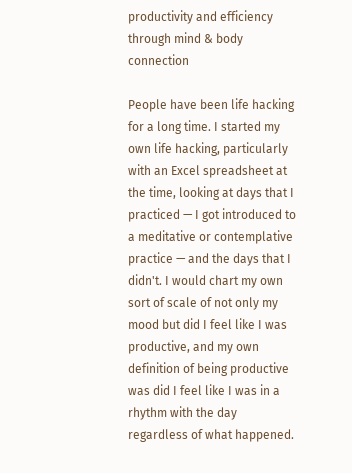productivity and efficiency through mind & body connection

People have been life hacking for a long time. I started my own life hacking, particularly with an Excel spreadsheet at the time, looking at days that I practiced — I got introduced to a meditative or contemplative practice — and the days that I didn't. I would chart my own sort of scale of not only my mood but did I feel like I was productive, and my own definition of being productive was did I feel like I was in a rhythm with the day regardless of what happened.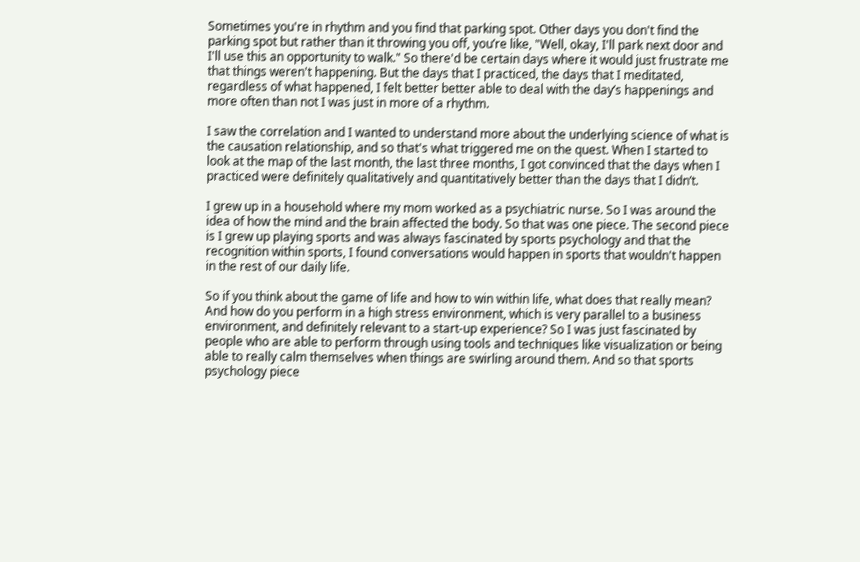Sometimes you're in rhythm and you find that parking spot. Other days you don't find the parking spot but rather than it throwing you off, you’re like, "Well, okay, I'll park next door and I'll use this an opportunity to walk." So there'd be certain days where it would just frustrate me that things weren't happening. But the days that I practiced, the days that I meditated, regardless of what happened, I felt better better able to deal with the day’s happenings and more often than not I was just in more of a rhythm.

I saw the correlation and I wanted to understand more about the underlying science of what is the causation relationship, and so that's what triggered me on the quest. When I started to look at the map of the last month, the last three months, I got convinced that the days when I practiced were definitely qualitatively and quantitatively better than the days that I didn’t.

I grew up in a household where my mom worked as a psychiatric nurse. So I was around the idea of how the mind and the brain affected the body. So that was one piece. The second piece is I grew up playing sports and was always fascinated by sports psychology and that the recognition within sports, I found conversations would happen in sports that wouldn't happen in the rest of our daily life.

So if you think about the game of life and how to win within life, what does that really mean? And how do you perform in a high stress environment, which is very parallel to a business environment, and definitely relevant to a start-up experience? So I was just fascinated by people who are able to perform through using tools and techniques like visualization or being able to really calm themselves when things are swirling around them. And so that sports psychology piece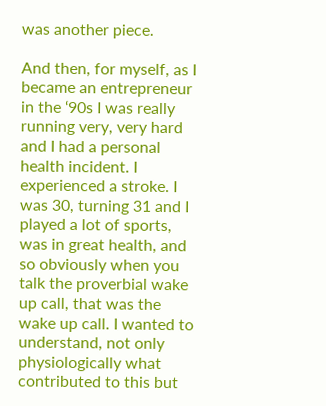was another piece.

And then, for myself, as I became an entrepreneur in the ‘90s I was really running very, very hard and I had a personal health incident. I experienced a stroke. I was 30, turning 31 and I played a lot of sports, was in great health, and so obviously when you talk the proverbial wake up call, that was the wake up call. I wanted to understand, not only physiologically what contributed to this but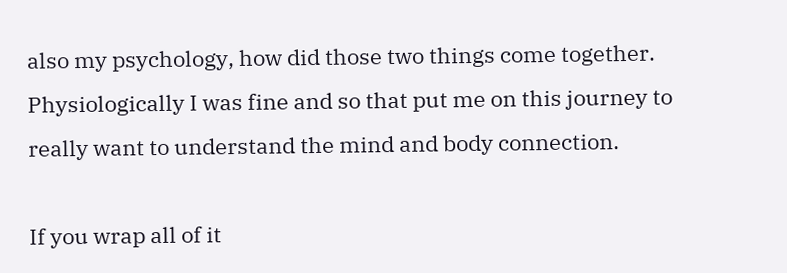also my psychology, how did those two things come together. Physiologically I was fine and so that put me on this journey to really want to understand the mind and body connection.

If you wrap all of it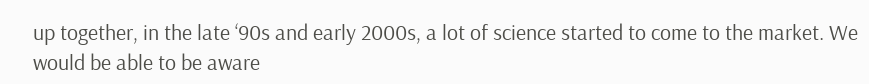up together, in the late ‘90s and early 2000s, a lot of science started to come to the market. We would be able to be aware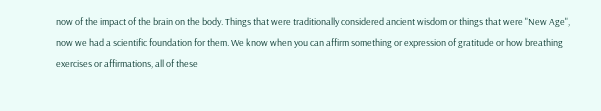now of the impact of the brain on the body. Things that were traditionally considered ancient wisdom or things that were "New Age", now we had a scientific foundation for them. We know when you can affirm something or expression of gratitude or how breathing exercises or affirmations, all of these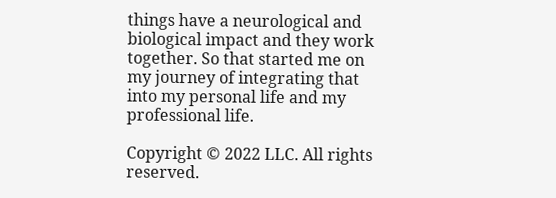things have a neurological and biological impact and they work together. So that started me on my journey of integrating that into my personal life and my professional life.

Copyright © 2022 LLC. All rights reserved.